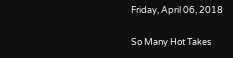Friday, April 06, 2018

So Many Hot Takes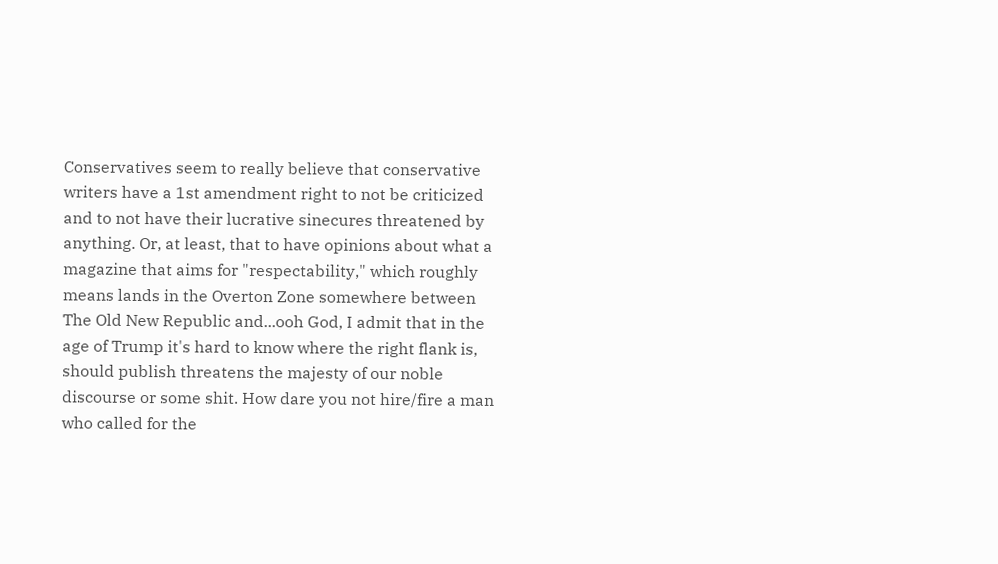Conservatives seem to really believe that conservative writers have a 1st amendment right to not be criticized and to not have their lucrative sinecures threatened by anything. Or, at least, that to have opinions about what a magazine that aims for "respectability," which roughly means lands in the Overton Zone somewhere between The Old New Republic and...ooh God, I admit that in the age of Trump it's hard to know where the right flank is, should publish threatens the majesty of our noble discourse or some shit. How dare you not hire/fire a man who called for the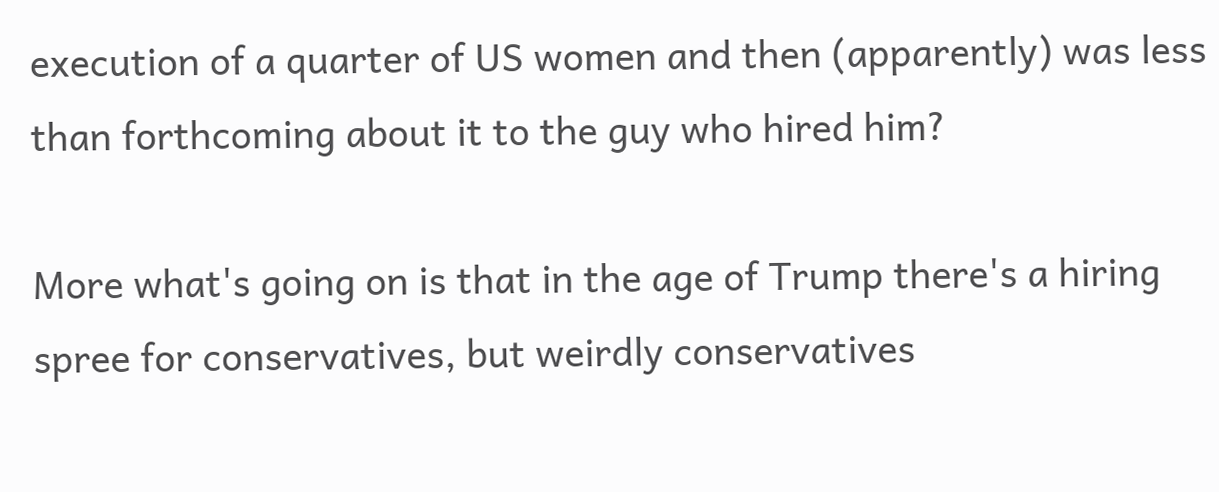execution of a quarter of US women and then (apparently) was less than forthcoming about it to the guy who hired him?

More what's going on is that in the age of Trump there's a hiring spree for conservatives, but weirdly conservatives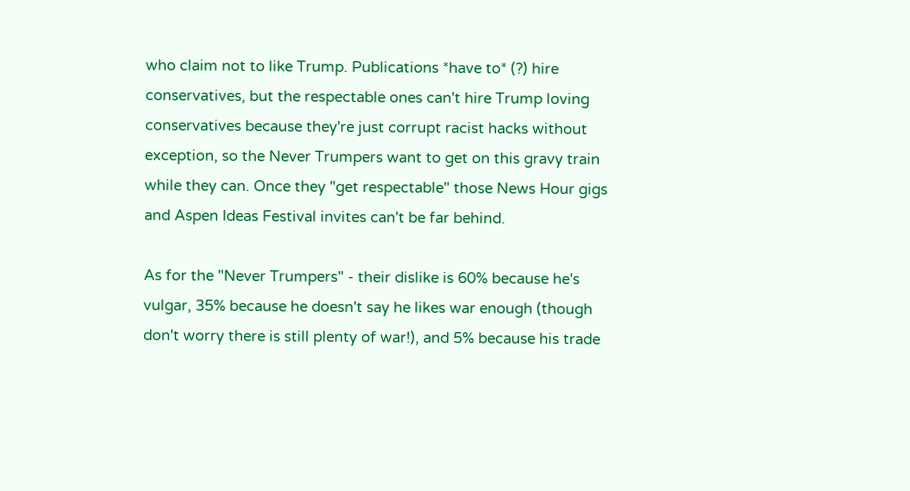who claim not to like Trump. Publications *have to* (?) hire conservatives, but the respectable ones can't hire Trump loving conservatives because they're just corrupt racist hacks without exception, so the Never Trumpers want to get on this gravy train while they can. Once they "get respectable" those News Hour gigs and Aspen Ideas Festival invites can't be far behind.

As for the "Never Trumpers" - their dislike is 60% because he's vulgar, 35% because he doesn't say he likes war enough (though don't worry there is still plenty of war!), and 5% because his trade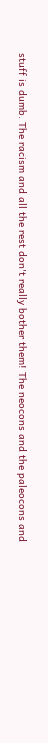stuff is dumb. The racism and all the rest don't really bother them! The neocons and the paleocons and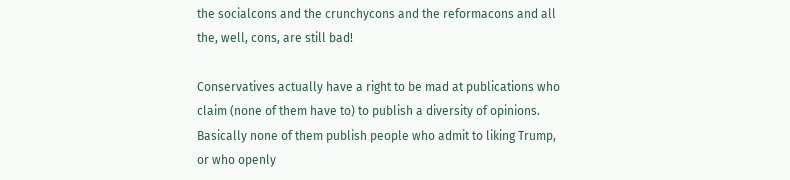the socialcons and the crunchycons and the reformacons and all the, well, cons, are still bad!

Conservatives actually have a right to be mad at publications who claim (none of them have to) to publish a diversity of opinions. Basically none of them publish people who admit to liking Trump, or who openly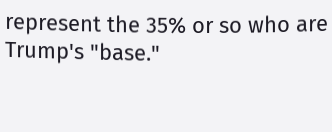represent the 35% or so who are Trump's "base."